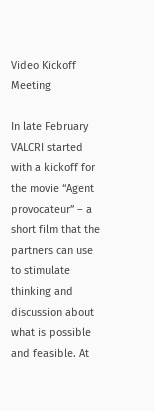Video Kickoff Meeting

In late February VALCRI started with a kickoff for the movie “Agent provocateur” – a short film that the partners can use to stimulate thinking and discussion about what is possible and feasible. At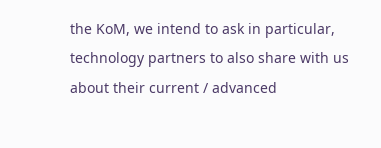the KoM, we intend to ask in particular, technology partners to also share with us about their current / advanced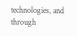technologies, and through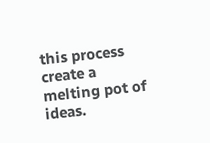this process create a melting pot of ideas.